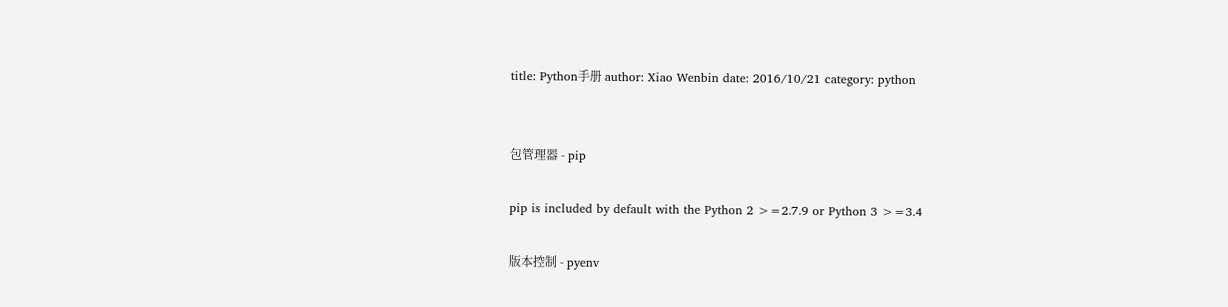title: Python手册 author: Xiao Wenbin date: 2016/10/21 category: python


包管理器 - pip

pip is included by default with the Python 2 >=2.7.9 or Python 3 >=3.4

版本控制 - pyenv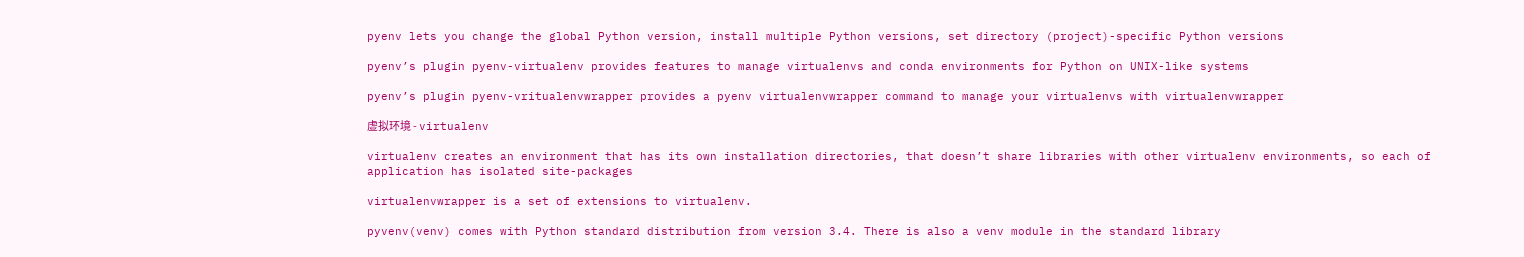pyenv lets you change the global Python version, install multiple Python versions, set directory (project)-specific Python versions

pyenv’s plugin pyenv-virtualenv provides features to manage virtualenvs and conda environments for Python on UNIX-like systems

pyenv’s plugin pyenv-vritualenvwrapper provides a pyenv virtualenvwrapper command to manage your virtualenvs with virtualenvwrapper

虚拟环境 - virtualenv

virtualenv creates an environment that has its own installation directories, that doesn’t share libraries with other virtualenv environments, so each of application has isolated site-packages

virtualenvwrapper is a set of extensions to virtualenv.

pyvenv(venv) comes with Python standard distribution from version 3.4. There is also a venv module in the standard library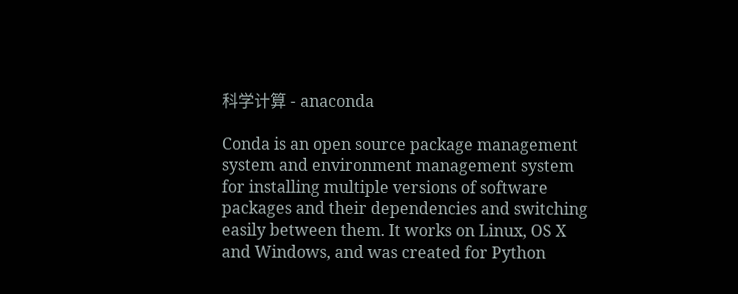科学计算 - anaconda

Conda is an open source package management system and environment management system for installing multiple versions of software packages and their dependencies and switching easily between them. It works on Linux, OS X and Windows, and was created for Python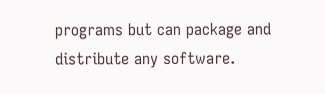programs but can package and distribute any software.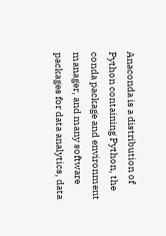Anaconda is a distribution of Python containing Python, the conda package and environment manager, and many software packages for data analytics, data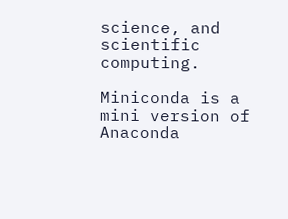science, and scientific computing.

Miniconda is a mini version of Anaconda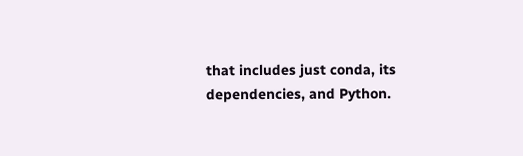that includes just conda, its dependencies, and Python.